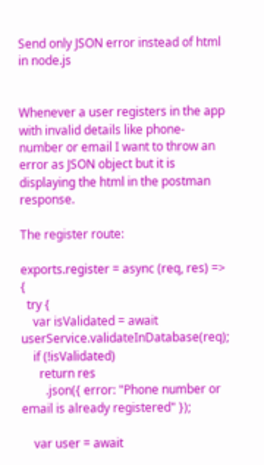Send only JSON error instead of html in node.js


Whenever a user registers in the app with invalid details like phone-number or email I want to throw an error as JSON object but it is displaying the html in the postman response.

The register route:

exports.register = async (req, res) => {
  try {
    var isValidated = await userService.validateInDatabase(req);
    if (!isValidated)
      return res
        .json({ error: "Phone number or email is already registered" });

    var user = await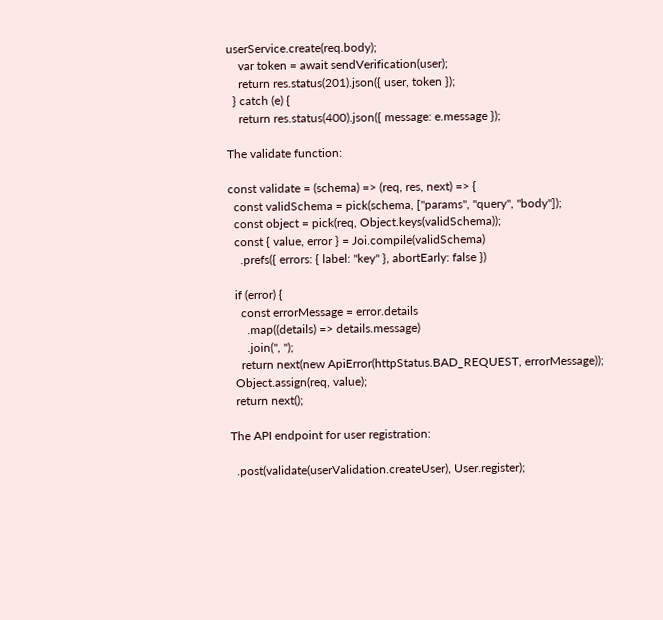userService.create(req.body);
    var token = await sendVerification(user);
    return res.status(201).json({ user, token });
  } catch (e) {
    return res.status(400).json({ message: e.message });

The validate function:

const validate = (schema) => (req, res, next) => {
  const validSchema = pick(schema, ["params", "query", "body"]);
  const object = pick(req, Object.keys(validSchema));
  const { value, error } = Joi.compile(validSchema)
    .prefs({ errors: { label: "key" }, abortEarly: false })

  if (error) {
    const errorMessage = error.details
      .map((details) => details.message)
      .join(", ");
    return next(new ApiError(httpStatus.BAD_REQUEST, errorMessage));
  Object.assign(req, value);
  return next();

The API endpoint for user registration:

  .post(validate(userValidation.createUser), User.register);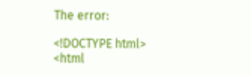The error:

<!DOCTYPE html>
<html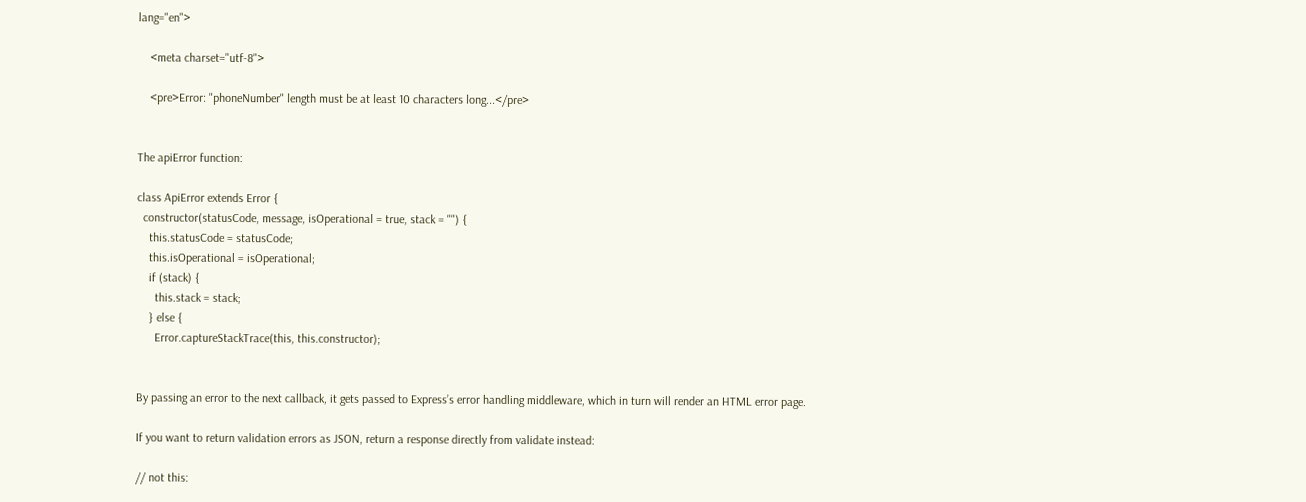lang="en">

    <meta charset="utf-8">

    <pre>Error: "phoneNumber" length must be at least 10 characters long...</pre>


The apiError function:

class ApiError extends Error {
  constructor(statusCode, message, isOperational = true, stack = "") {
    this.statusCode = statusCode;
    this.isOperational = isOperational;
    if (stack) {
      this.stack = stack;
    } else {
      Error.captureStackTrace(this, this.constructor);


By passing an error to the next callback, it gets passed to Express’s error handling middleware, which in turn will render an HTML error page.

If you want to return validation errors as JSON, return a response directly from validate instead:

// not this: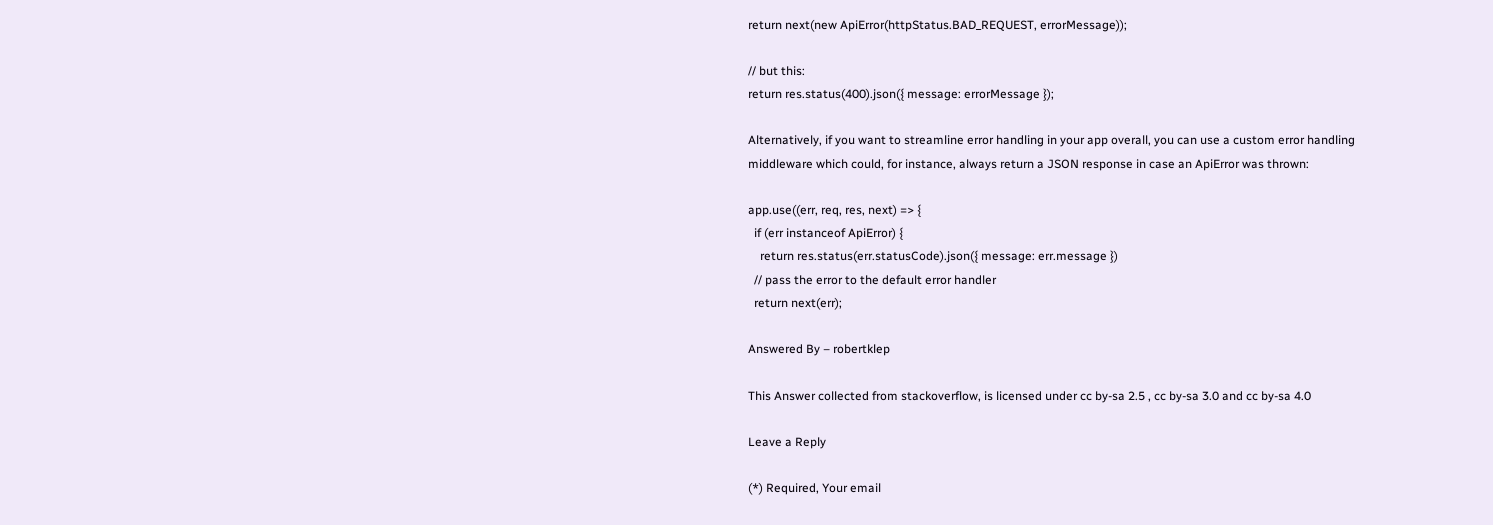return next(new ApiError(httpStatus.BAD_REQUEST, errorMessage));

// but this:
return res.status(400).json({ message: errorMessage });

Alternatively, if you want to streamline error handling in your app overall, you can use a custom error handling middleware which could, for instance, always return a JSON response in case an ApiError was thrown:

app.use((err, req, res, next) => {
  if (err instanceof ApiError) {
    return res.status(err.statusCode).json({ message: err.message })
  // pass the error to the default error handler
  return next(err);

Answered By – robertklep

This Answer collected from stackoverflow, is licensed under cc by-sa 2.5 , cc by-sa 3.0 and cc by-sa 4.0

Leave a Reply

(*) Required, Your email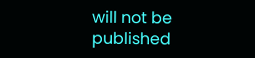will not be published